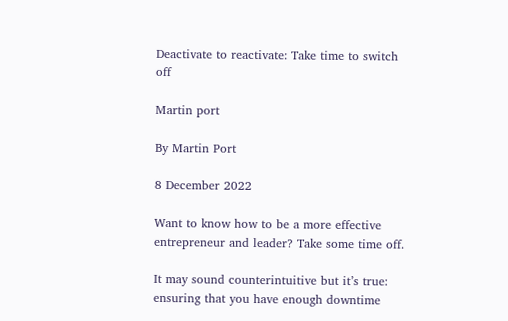Deactivate to reactivate: Take time to switch off

Martin port

By Martin Port

8 December 2022

Want to know how to be a more effective entrepreneur and leader? Take some time off.

It may sound counterintuitive but it’s true: ensuring that you have enough downtime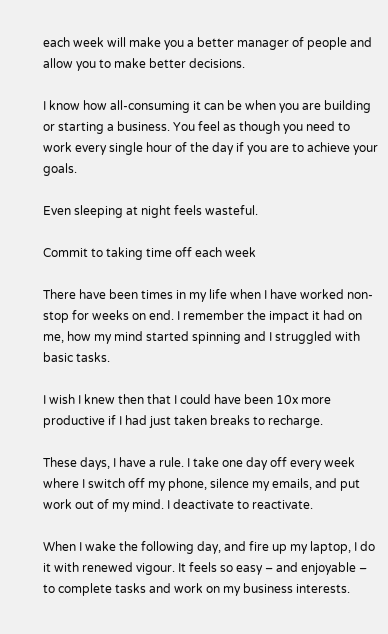each week will make you a better manager of people and allow you to make better decisions.

I know how all-consuming it can be when you are building or starting a business. You feel as though you need to work every single hour of the day if you are to achieve your goals.

Even sleeping at night feels wasteful.

Commit to taking time off each week

There have been times in my life when I have worked non-stop for weeks on end. I remember the impact it had on me, how my mind started spinning and I struggled with basic tasks.

I wish I knew then that I could have been 10x more productive if I had just taken breaks to recharge.

These days, I have a rule. I take one day off every week where I switch off my phone, silence my emails, and put work out of my mind. I deactivate to reactivate.

When I wake the following day, and fire up my laptop, I do it with renewed vigour. It feels so easy – and enjoyable – to complete tasks and work on my business interests.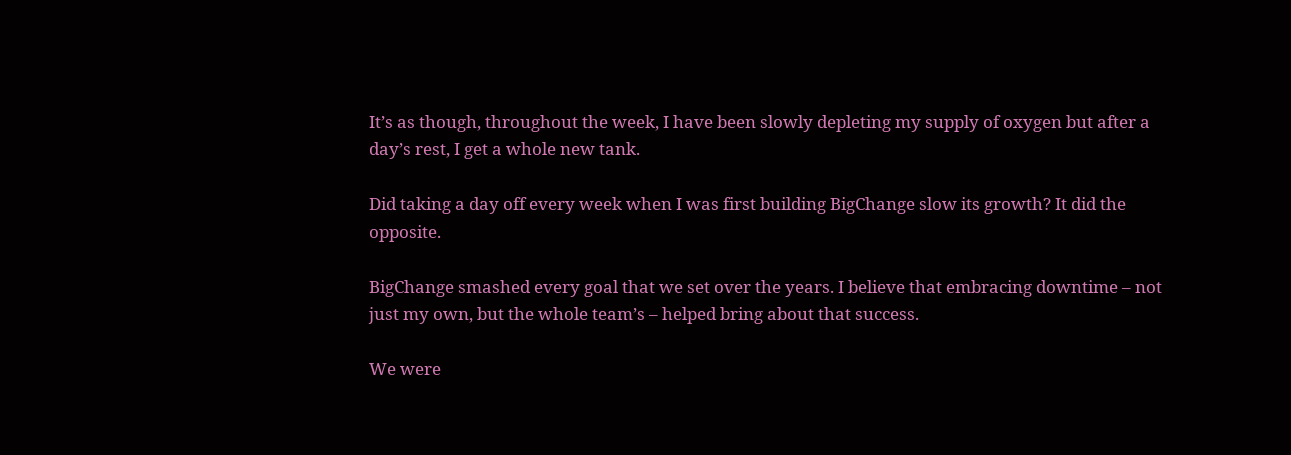It’s as though, throughout the week, I have been slowly depleting my supply of oxygen but after a day’s rest, I get a whole new tank.

Did taking a day off every week when I was first building BigChange slow its growth? It did the opposite.

BigChange smashed every goal that we set over the years. I believe that embracing downtime – not just my own, but the whole team’s – helped bring about that success.

We were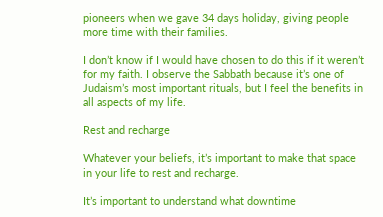pioneers when we gave 34 days holiday, giving people more time with their families.

I don’t know if I would have chosen to do this if it weren’t for my faith. I observe the Sabbath because it’s one of Judaism’s most important rituals, but I feel the benefits in all aspects of my life.

Rest and recharge

Whatever your beliefs, it’s important to make that space in your life to rest and recharge.

It’s important to understand what downtime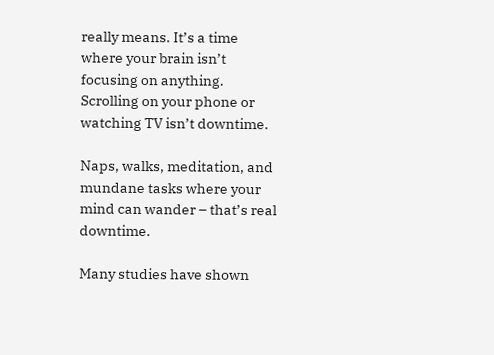really means. It’s a time where your brain isn’t focusing on anything. Scrolling on your phone or watching TV isn’t downtime.

Naps, walks, meditation, and mundane tasks where your mind can wander – that’s real downtime.

Many studies have shown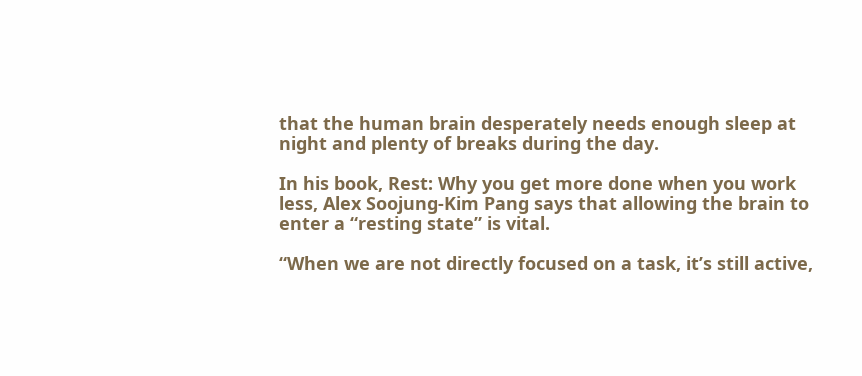that the human brain desperately needs enough sleep at night and plenty of breaks during the day.

In his book, Rest: Why you get more done when you work less, Alex Soojung-Kim Pang says that allowing the brain to enter a “resting state” is vital.

“When we are not directly focused on a task, it’s still active,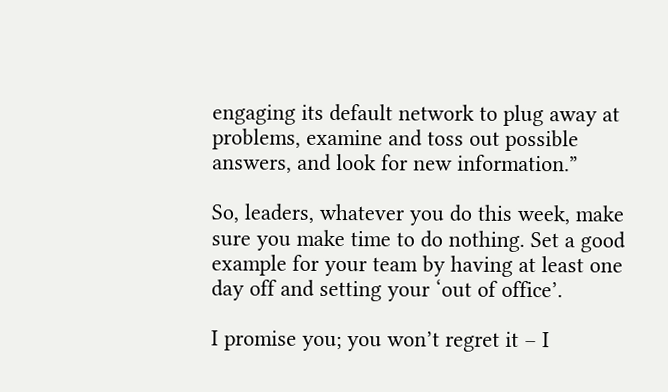engaging its default network to plug away at problems, examine and toss out possible answers, and look for new information.”

So, leaders, whatever you do this week, make sure you make time to do nothing. Set a good example for your team by having at least one day off and setting your ‘out of office’.

I promise you; you won’t regret it – I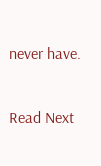never have.

Read Next